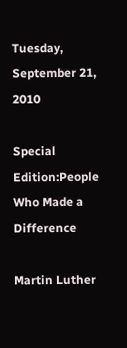Tuesday, September 21, 2010

Special Edition:People Who Made a Difference

Martin Luther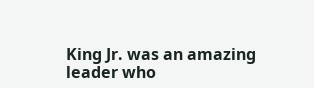King Jr. was an amazing leader who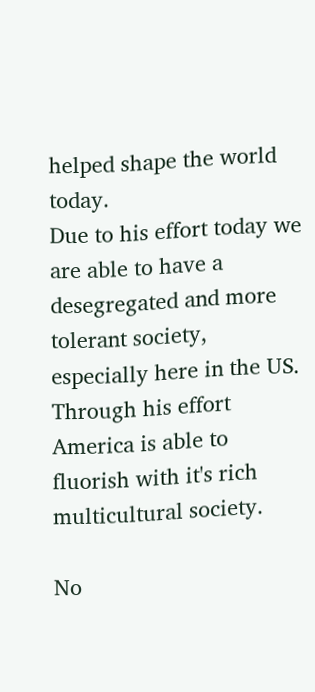helped shape the world today.
Due to his effort today we are able to have a desegregated and more tolerant society, especially here in the US. Through his effort America is able to fluorish with it's rich multicultural society.

No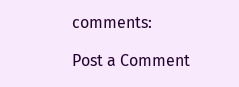comments:

Post a Comment